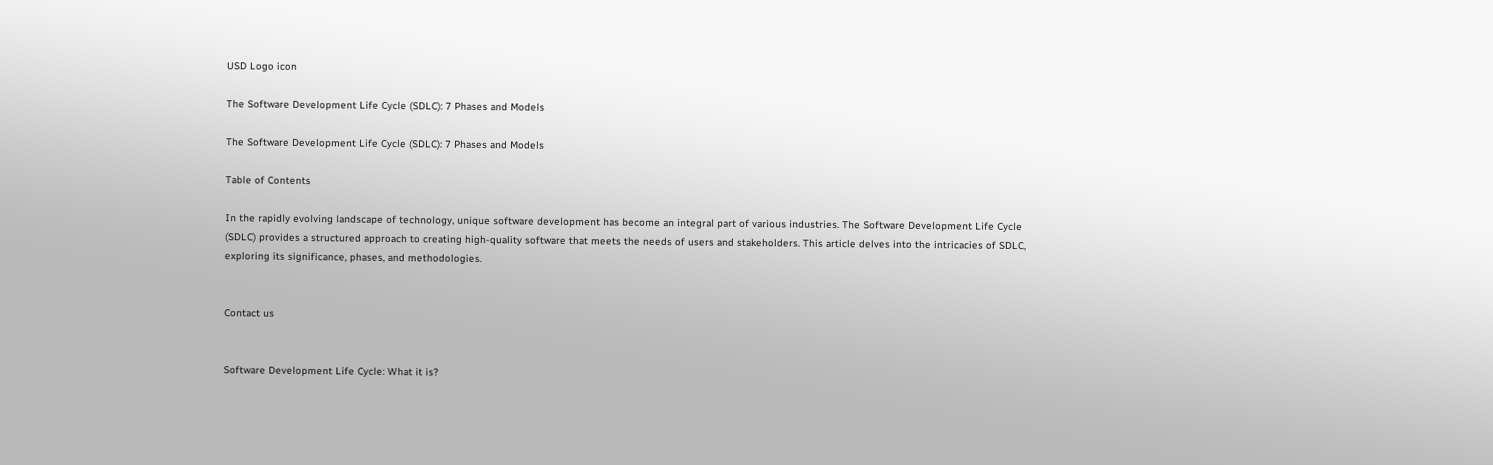USD Logo icon

The Software Development Life Cycle (SDLC): 7 Phases and Models

The Software Development Life Cycle (SDLC): 7 Phases and Models

Table of Contents

In the rapidly evolving landscape of technology, unique software development has become an integral part of various industries. The Software Development Life Cycle (SDLC) provides a structured approach to creating high-quality software that meets the needs of users and stakeholders. This article delves into the intricacies of SDLC, exploring its significance, phases, and methodologies.


Contact us


Software Development Life Cycle: What it is?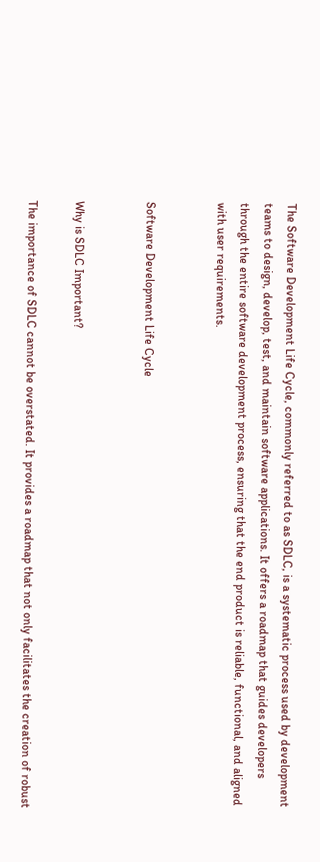The Software Development Life Cycle, commonly referred to as SDLC, is a systematic process used by development teams to design, develop, test, and maintain software applications. It offers a roadmap that guides developers through the entire software development process, ensuring that the end product is reliable, functional, and aligned with user requirements.


Software Development Life Cycle


Why is SDLC Important?

The importance of SDLC cannot be overstated. It provides a roadmap that not only facilitates the creation of robust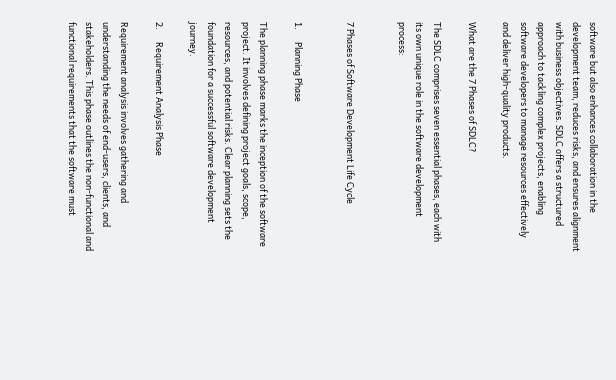software but also enhances collaboration in the development team, reduces risks, and ensures alignment with business objectives. SDLC offers a structured approach to tackling complex projects, enabling software developers to manage resources effectively and deliver high-quality products.

What are the 7 Phases of SDLC?

The SDLC comprises seven essential phases, each with its own unique role in the software development process:


7 Phases of Software Development Life Cycle


1.      Planning Phase

The planning phase marks the inception of the software project. It involves defining project goals, scope, resources, and potential risks. Clear planning sets the foundation for a successful software development journey.

2.      Requirement Analysis Phase

Requirement analysis involves gathering and understanding the needs of end-users, clients, and stakeholders. This phase outlines the non-functional and functional requirements that the software must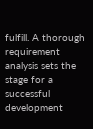fulfill. A thorough requirement analysis sets the stage for a successful development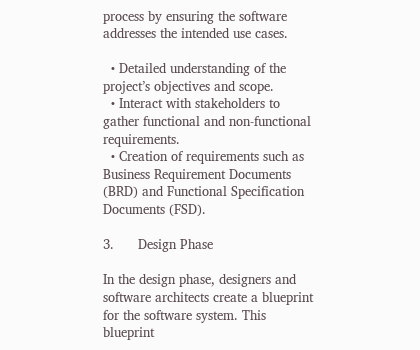process by ensuring the software addresses the intended use cases.

  • Detailed understanding of the project’s objectives and scope.
  • Interact with stakeholders to gather functional and non-functional requirements.
  • Creation of requirements such as Business Requirement Documents (BRD) and Functional Specification Documents (FSD).

3.      Design Phase

In the design phase, designers and software architects create a blueprint for the software system. This blueprint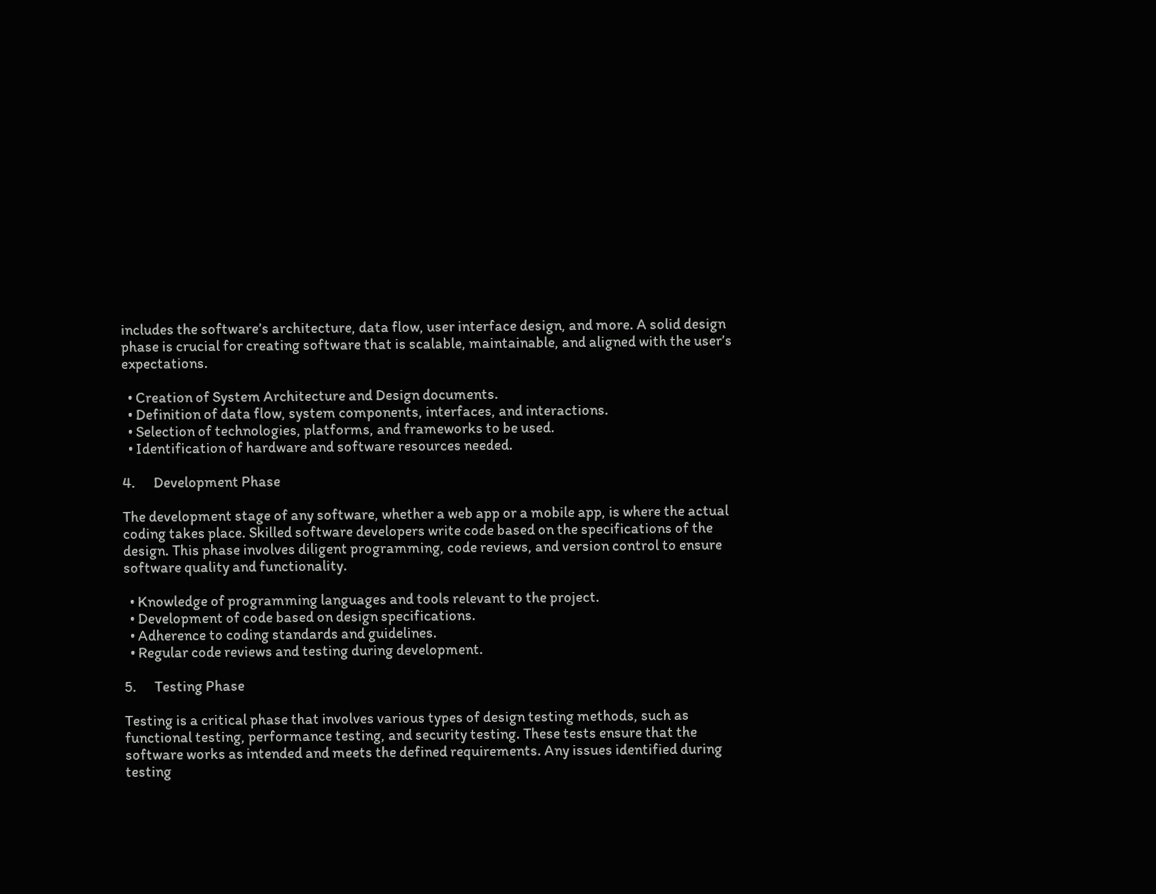includes the software’s architecture, data flow, user interface design, and more. A solid design phase is crucial for creating software that is scalable, maintainable, and aligned with the user’s expectations.

  • Creation of System Architecture and Design documents.
  • Definition of data flow, system components, interfaces, and interactions.
  • Selection of technologies, platforms, and frameworks to be used.
  • Identification of hardware and software resources needed.

4.      Development Phase

The development stage of any software, whether a web app or a mobile app, is where the actual coding takes place. Skilled software developers write code based on the specifications of the design. This phase involves diligent programming, code reviews, and version control to ensure software quality and functionality.

  • Knowledge of programming languages and tools relevant to the project.
  • Development of code based on design specifications.
  • Adherence to coding standards and guidelines.
  • Regular code reviews and testing during development.

5.      Testing Phase

Testing is a critical phase that involves various types of design testing methods, such as functional testing, performance testing, and security testing. These tests ensure that the software works as intended and meets the defined requirements. Any issues identified during testing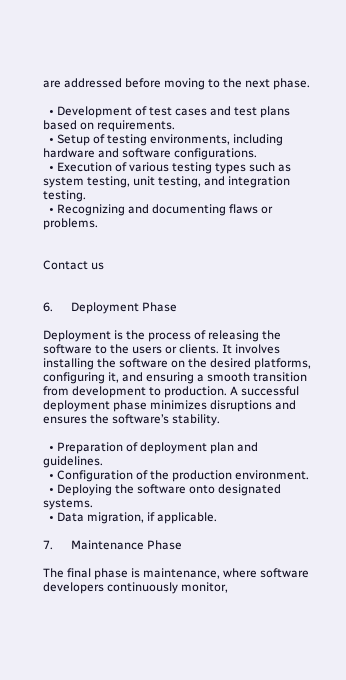are addressed before moving to the next phase.

  • Development of test cases and test plans based on requirements.
  • Setup of testing environments, including hardware and software configurations.
  • Execution of various testing types such as system testing, unit testing, and integration testing.
  • Recognizing and documenting flaws or problems.


Contact us


6.      Deployment Phase

Deployment is the process of releasing the software to the users or clients. It involves installing the software on the desired platforms, configuring it, and ensuring a smooth transition from development to production. A successful deployment phase minimizes disruptions and ensures the software’s stability.

  • Preparation of deployment plan and guidelines.
  • Configuration of the production environment.
  • Deploying the software onto designated systems.
  • Data migration, if applicable.

7.      Maintenance Phase

The final phase is maintenance, where software developers continuously monitor,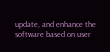update, and enhance the software based on user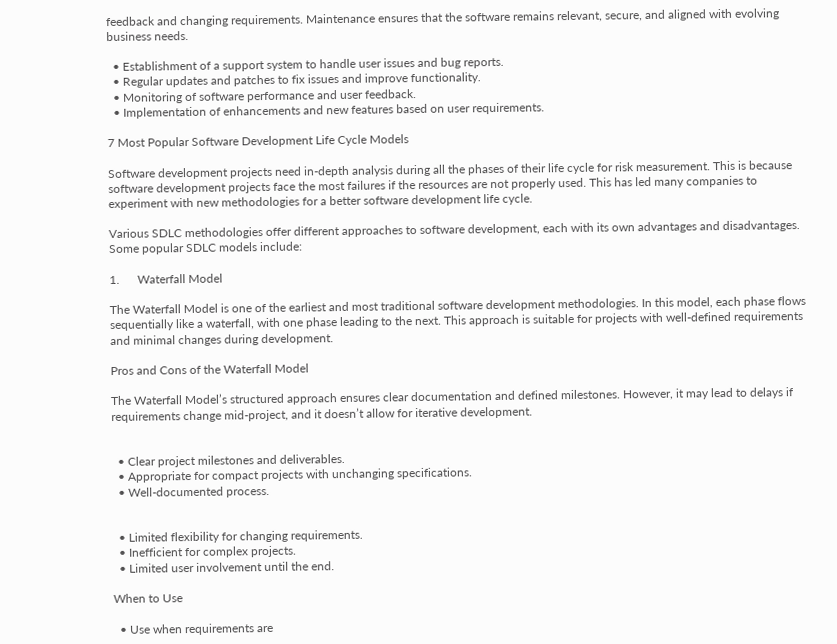feedback and changing requirements. Maintenance ensures that the software remains relevant, secure, and aligned with evolving business needs.

  • Establishment of a support system to handle user issues and bug reports.
  • Regular updates and patches to fix issues and improve functionality.
  • Monitoring of software performance and user feedback.
  • Implementation of enhancements and new features based on user requirements.

7 Most Popular Software Development Life Cycle Models

Software development projects need in-depth analysis during all the phases of their life cycle for risk measurement. This is because software development projects face the most failures if the resources are not properly used. This has led many companies to experiment with new methodologies for a better software development life cycle.

Various SDLC methodologies offer different approaches to software development, each with its own advantages and disadvantages. Some popular SDLC models include:

1.      Waterfall Model

The Waterfall Model is one of the earliest and most traditional software development methodologies. In this model, each phase flows sequentially like a waterfall, with one phase leading to the next. This approach is suitable for projects with well-defined requirements and minimal changes during development.

Pros and Cons of the Waterfall Model

The Waterfall Model’s structured approach ensures clear documentation and defined milestones. However, it may lead to delays if requirements change mid-project, and it doesn’t allow for iterative development.


  • Clear project milestones and deliverables.
  • Appropriate for compact projects with unchanging specifications.
  • Well-documented process.


  • Limited flexibility for changing requirements.
  • Inefficient for complex projects.
  • Limited user involvement until the end.

When to Use

  • Use when requirements are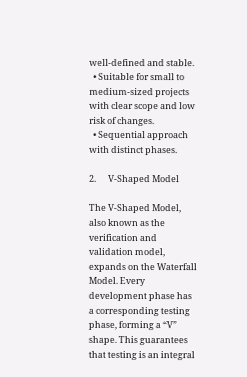well-defined and stable.
  • Suitable for small to medium-sized projects with clear scope and low risk of changes.
  • Sequential approach with distinct phases.

2.      V-Shaped Model

The V-Shaped Model, also known as the verification and validation model, expands on the Waterfall Model. Every development phase has a corresponding testing phase, forming a “V” shape. This guarantees that testing is an integral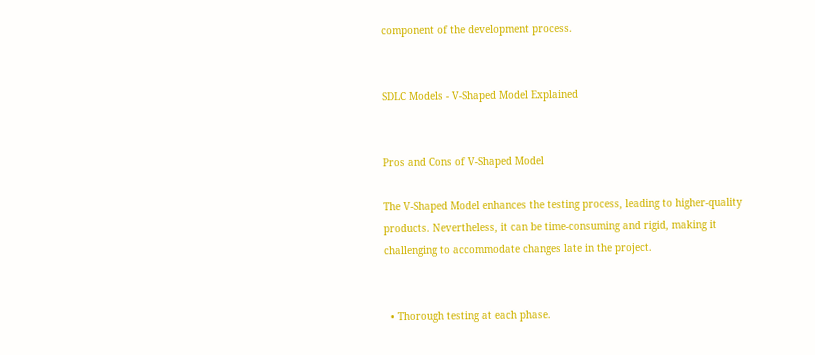component of the development process.


SDLC Models - V-Shaped Model Explained


Pros and Cons of V-Shaped Model

The V-Shaped Model enhances the testing process, leading to higher-quality products. Nevertheless, it can be time-consuming and rigid, making it challenging to accommodate changes late in the project.


  • Thorough testing at each phase.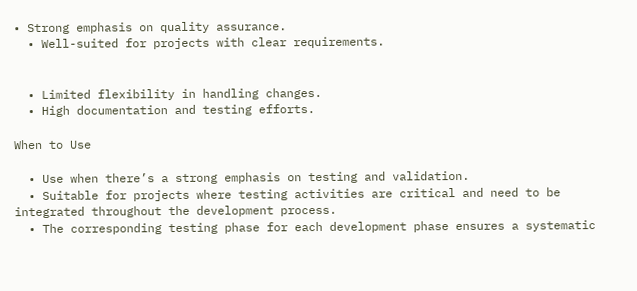• Strong emphasis on quality assurance.
  • Well-suited for projects with clear requirements.


  • Limited flexibility in handling changes.
  • High documentation and testing efforts.

When to Use

  • Use when there’s a strong emphasis on testing and validation.
  • Suitable for projects where testing activities are critical and need to be integrated throughout the development process.
  • The corresponding testing phase for each development phase ensures a systematic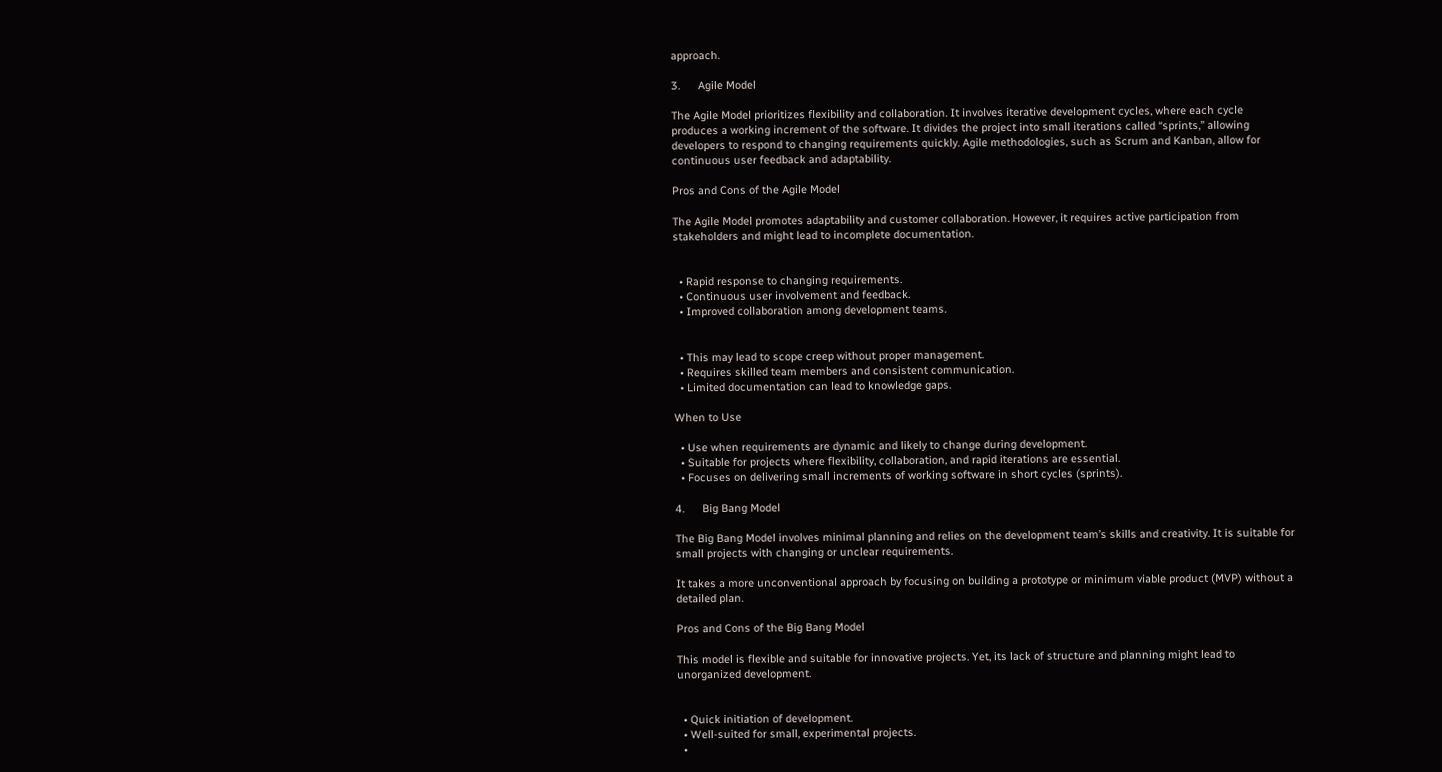approach.

3.      Agile Model

The Agile Model prioritizes flexibility and collaboration. It involves iterative development cycles, where each cycle produces a working increment of the software. It divides the project into small iterations called “sprints,” allowing developers to respond to changing requirements quickly. Agile methodologies, such as Scrum and Kanban, allow for continuous user feedback and adaptability.

Pros and Cons of the Agile Model

The Agile Model promotes adaptability and customer collaboration. However, it requires active participation from stakeholders and might lead to incomplete documentation.


  • Rapid response to changing requirements.
  • Continuous user involvement and feedback.
  • Improved collaboration among development teams.


  • This may lead to scope creep without proper management.
  • Requires skilled team members and consistent communication.
  • Limited documentation can lead to knowledge gaps.

When to Use

  • Use when requirements are dynamic and likely to change during development.
  • Suitable for projects where flexibility, collaboration, and rapid iterations are essential.
  • Focuses on delivering small increments of working software in short cycles (sprints).

4.      Big Bang Model

The Big Bang Model involves minimal planning and relies on the development team’s skills and creativity. It is suitable for small projects with changing or unclear requirements.

It takes a more unconventional approach by focusing on building a prototype or minimum viable product (MVP) without a detailed plan.

Pros and Cons of the Big Bang Model

This model is flexible and suitable for innovative projects. Yet, its lack of structure and planning might lead to unorganized development.


  • Quick initiation of development.
  • Well-suited for small, experimental projects.
  •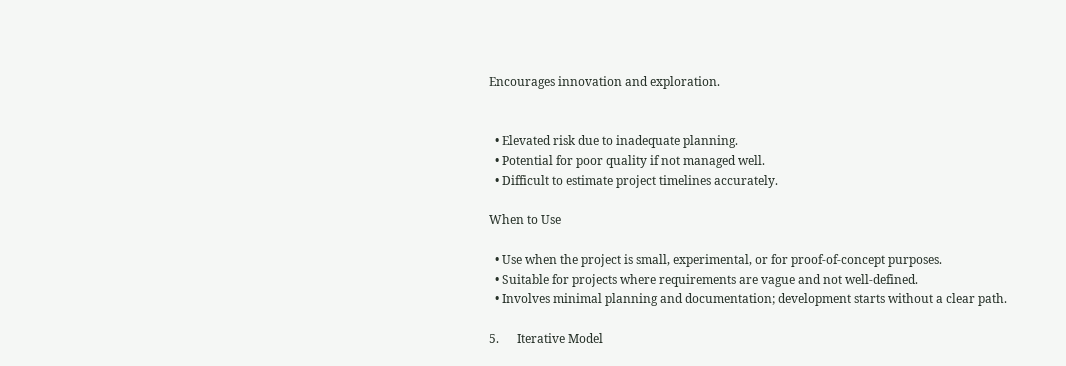Encourages innovation and exploration.


  • Elevated risk due to inadequate planning.
  • Potential for poor quality if not managed well.
  • Difficult to estimate project timelines accurately.

When to Use

  • Use when the project is small, experimental, or for proof-of-concept purposes.
  • Suitable for projects where requirements are vague and not well-defined.
  • Involves minimal planning and documentation; development starts without a clear path.

5.      Iterative Model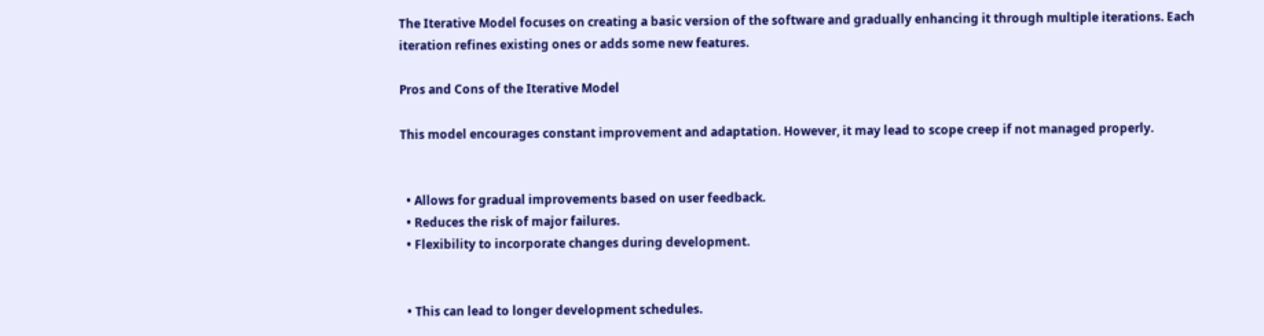The Iterative Model focuses on creating a basic version of the software and gradually enhancing it through multiple iterations. Each iteration refines existing ones or adds some new features.

Pros and Cons of the Iterative Model

This model encourages constant improvement and adaptation. However, it may lead to scope creep if not managed properly.


  • Allows for gradual improvements based on user feedback.
  • Reduces the risk of major failures.
  • Flexibility to incorporate changes during development.


  • This can lead to longer development schedules.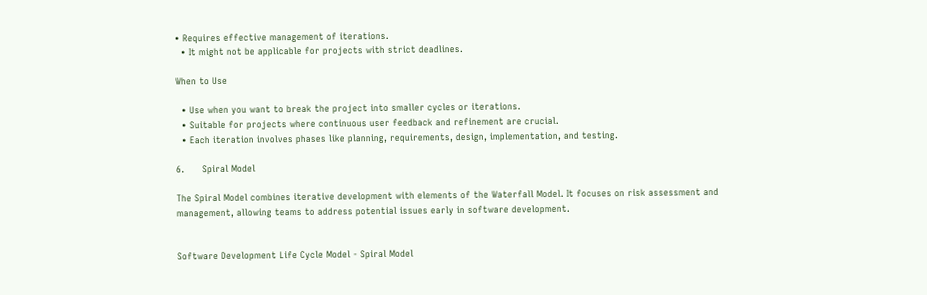• Requires effective management of iterations.
  • It might not be applicable for projects with strict deadlines.

When to Use

  • Use when you want to break the project into smaller cycles or iterations.
  • Suitable for projects where continuous user feedback and refinement are crucial.
  • Each iteration involves phases like planning, requirements, design, implementation, and testing.

6.      Spiral Model

The Spiral Model combines iterative development with elements of the Waterfall Model. It focuses on risk assessment and management, allowing teams to address potential issues early in software development.


Software Development Life Cycle Model - Spiral Model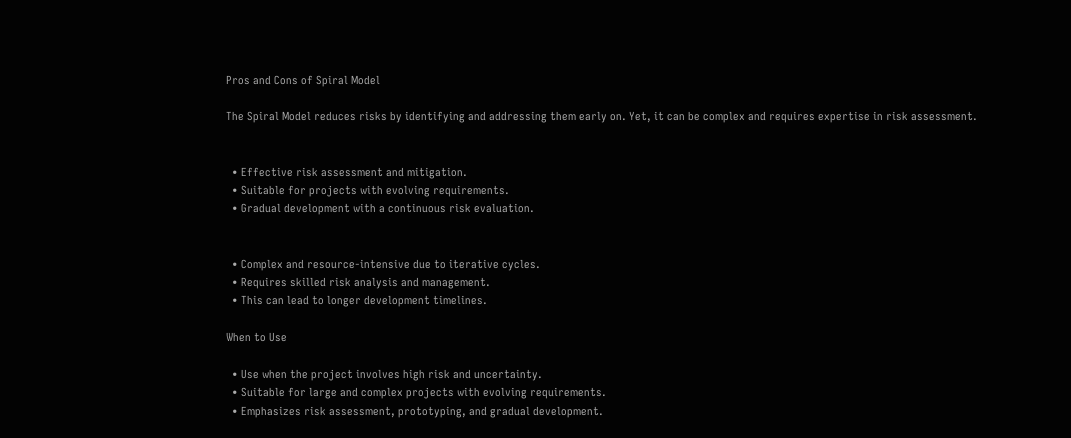Pros and Cons of Spiral Model

The Spiral Model reduces risks by identifying and addressing them early on. Yet, it can be complex and requires expertise in risk assessment.


  • Effective risk assessment and mitigation.
  • Suitable for projects with evolving requirements.
  • Gradual development with a continuous risk evaluation.


  • Complex and resource-intensive due to iterative cycles.
  • Requires skilled risk analysis and management.
  • This can lead to longer development timelines.

When to Use

  • Use when the project involves high risk and uncertainty.
  • Suitable for large and complex projects with evolving requirements.
  • Emphasizes risk assessment, prototyping, and gradual development.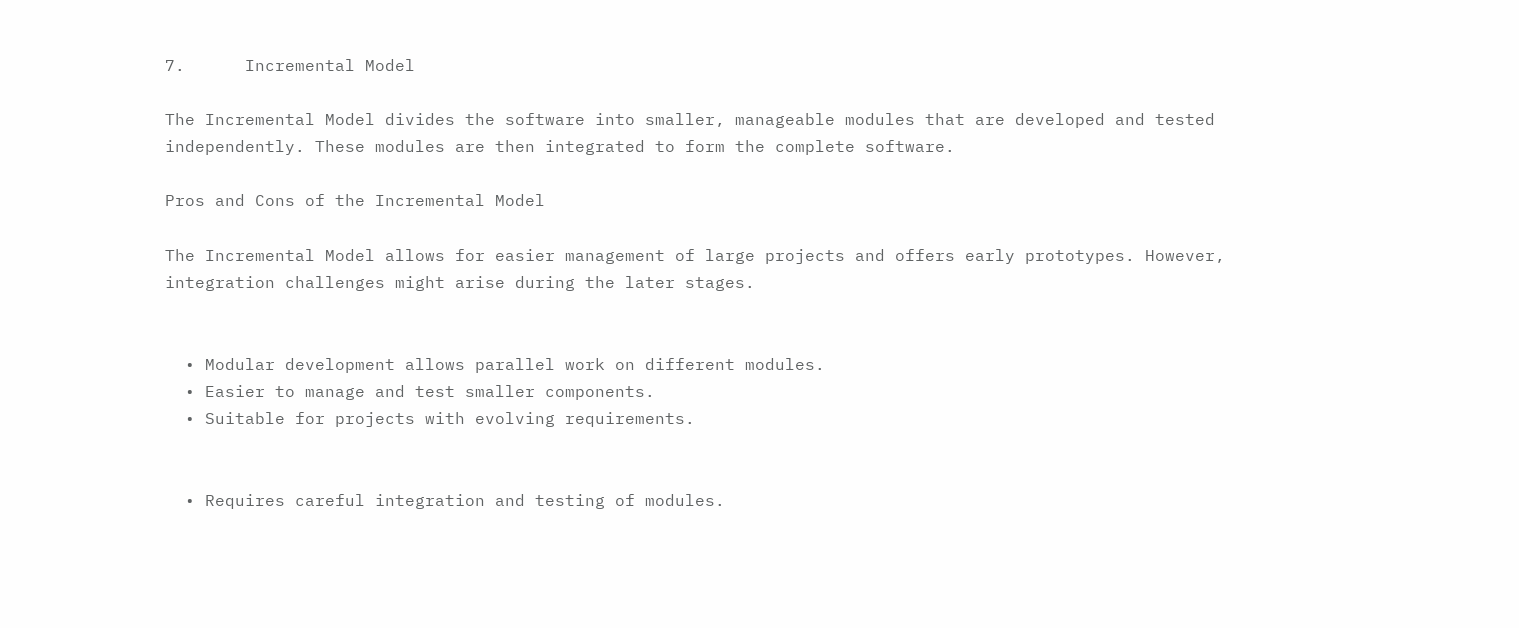7.      Incremental Model

The Incremental Model divides the software into smaller, manageable modules that are developed and tested independently. These modules are then integrated to form the complete software.

Pros and Cons of the Incremental Model

The Incremental Model allows for easier management of large projects and offers early prototypes. However, integration challenges might arise during the later stages.


  • Modular development allows parallel work on different modules.
  • Easier to manage and test smaller components.
  • Suitable for projects with evolving requirements.


  • Requires careful integration and testing of modules.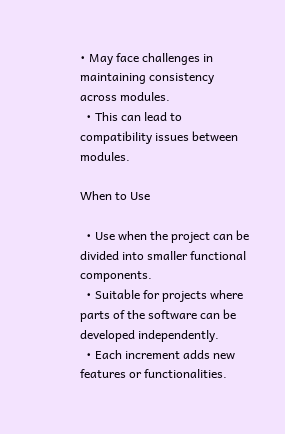• May face challenges in maintaining consistency across modules.
  • This can lead to compatibility issues between modules.

When to Use

  • Use when the project can be divided into smaller functional components.
  • Suitable for projects where parts of the software can be developed independently.
  • Each increment adds new features or functionalities.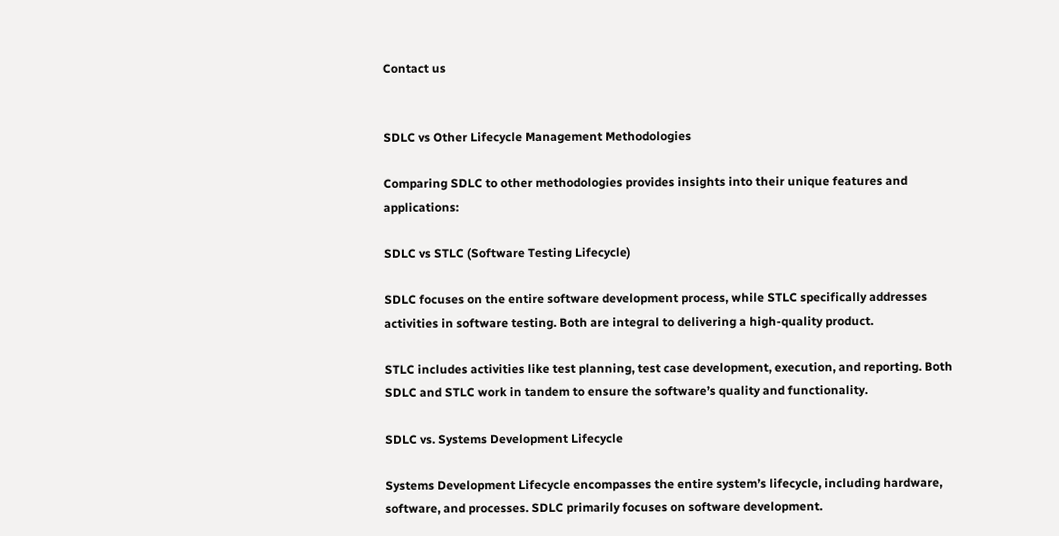Contact us


SDLC vs Other Lifecycle Management Methodologies

Comparing SDLC to other methodologies provides insights into their unique features and applications:

SDLC vs STLC (Software Testing Lifecycle)

SDLC focuses on the entire software development process, while STLC specifically addresses activities in software testing. Both are integral to delivering a high-quality product.

STLC includes activities like test planning, test case development, execution, and reporting. Both SDLC and STLC work in tandem to ensure the software’s quality and functionality.

SDLC vs. Systems Development Lifecycle

Systems Development Lifecycle encompasses the entire system’s lifecycle, including hardware, software, and processes. SDLC primarily focuses on software development.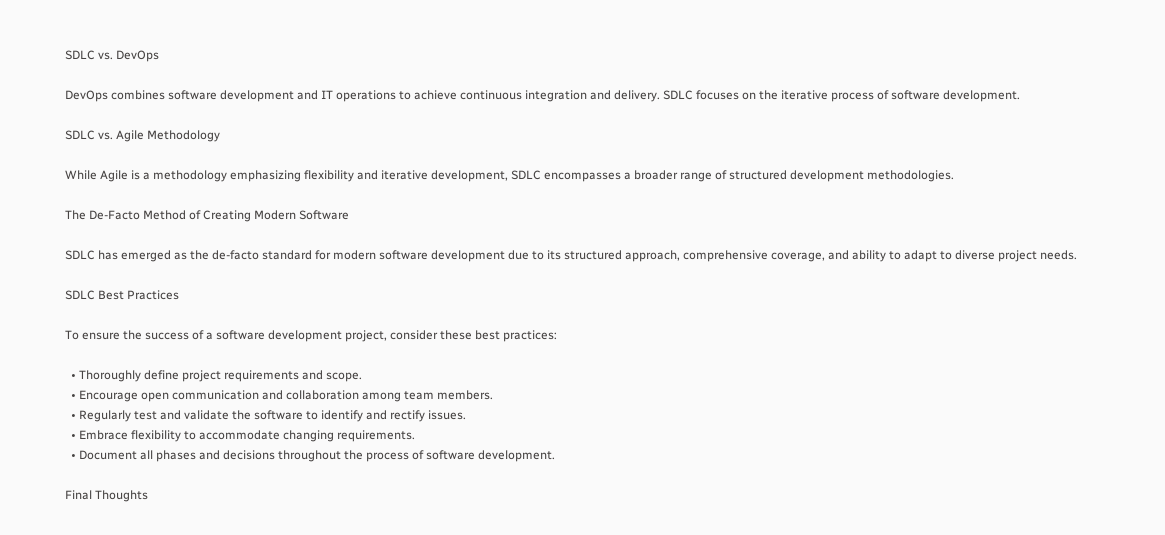SDLC vs. DevOps

DevOps combines software development and IT operations to achieve continuous integration and delivery. SDLC focuses on the iterative process of software development.

SDLC vs. Agile Methodology

While Agile is a methodology emphasizing flexibility and iterative development, SDLC encompasses a broader range of structured development methodologies.

The De-Facto Method of Creating Modern Software

SDLC has emerged as the de-facto standard for modern software development due to its structured approach, comprehensive coverage, and ability to adapt to diverse project needs.

SDLC Best Practices

To ensure the success of a software development project, consider these best practices:

  • Thoroughly define project requirements and scope.
  • Encourage open communication and collaboration among team members.
  • Regularly test and validate the software to identify and rectify issues.
  • Embrace flexibility to accommodate changing requirements.
  • Document all phases and decisions throughout the process of software development.

Final Thoughts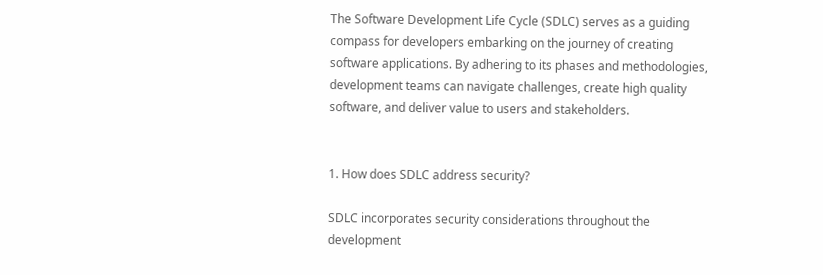The Software Development Life Cycle (SDLC) serves as a guiding compass for developers embarking on the journey of creating software applications. By adhering to its phases and methodologies, development teams can navigate challenges, create high quality software, and deliver value to users and stakeholders.


1. How does SDLC address security?

SDLC incorporates security considerations throughout the development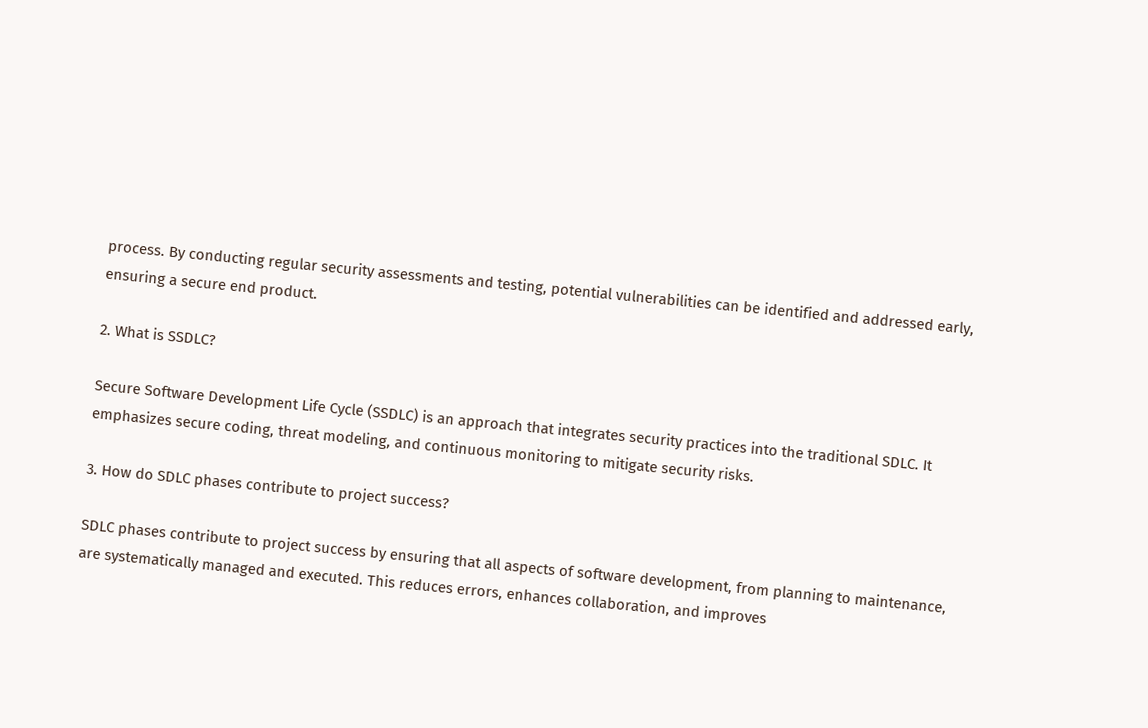process. By conducting regular security assessments and testing, potential vulnerabilities can be identified and addressed early, ensuring a secure end product.

2. What is SSDLC?

Secure Software Development Life Cycle (SSDLC) is an approach that integrates security practices into the traditional SDLC. It emphasizes secure coding, threat modeling, and continuous monitoring to mitigate security risks.

3. How do SDLC phases contribute to project success?

SDLC phases contribute to project success by ensuring that all aspects of software development, from planning to maintenance, are systematically managed and executed. This reduces errors, enhances collaboration, and improves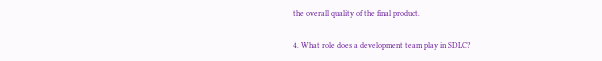the overall quality of the final product.

4. What role does a development team play in SDLC?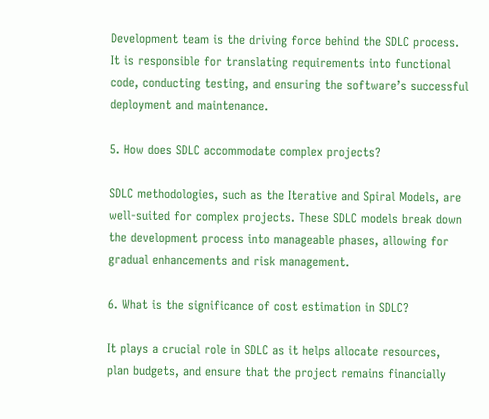Development team is the driving force behind the SDLC process. It is responsible for translating requirements into functional code, conducting testing, and ensuring the software’s successful deployment and maintenance.

5. How does SDLC accommodate complex projects?

SDLC methodologies, such as the Iterative and Spiral Models, are well-suited for complex projects. These SDLC models break down the development process into manageable phases, allowing for gradual enhancements and risk management.

6. What is the significance of cost estimation in SDLC?

It plays a crucial role in SDLC as it helps allocate resources, plan budgets, and ensure that the project remains financially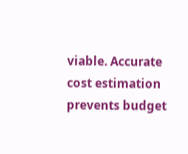viable. Accurate cost estimation prevents budget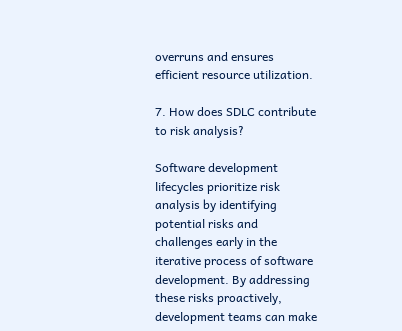overruns and ensures efficient resource utilization.

7. How does SDLC contribute to risk analysis?

Software development lifecycles prioritize risk analysis by identifying potential risks and challenges early in the iterative process of software development. By addressing these risks proactively, development teams can make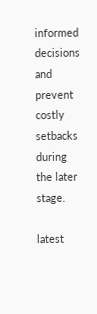informed decisions and prevent costly setbacks during the later stage.

latest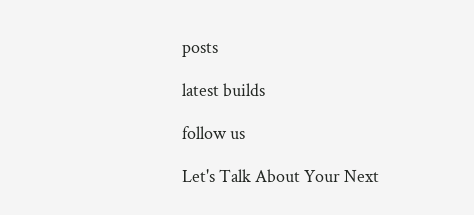posts

latest builds

follow us

Let's Talk About Your Next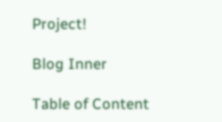Project!

Blog Inner

Table of Content